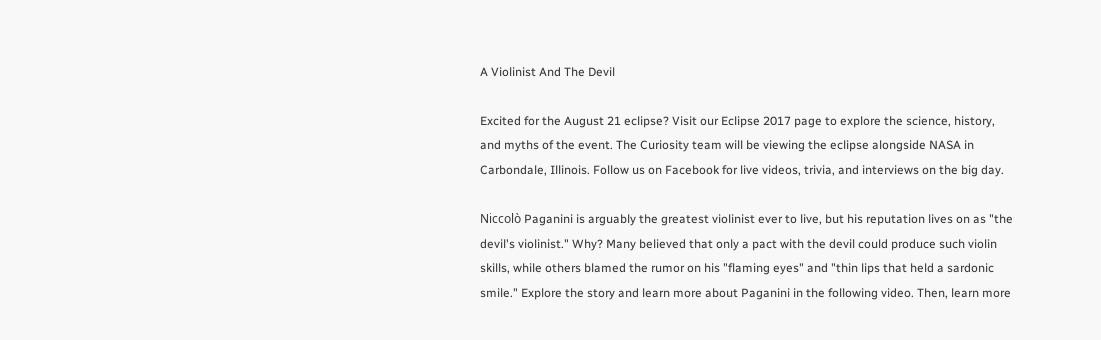A Violinist And The Devil

Excited for the August 21 eclipse? Visit our Eclipse 2017 page to explore the science, history, and myths of the event. The Curiosity team will be viewing the eclipse alongside NASA in Carbondale, Illinois. Follow us on Facebook for live videos, trivia, and interviews on the big day.

Niccolò Paganini is arguably the greatest violinist ever to live, but his reputation lives on as "the devil's violinist." Why? Many believed that only a pact with the devil could produce such violin skills, while others blamed the rumor on his "flaming eyes" and "thin lips that held a sardonic smile." Explore the story and learn more about Paganini in the following video. Then, learn more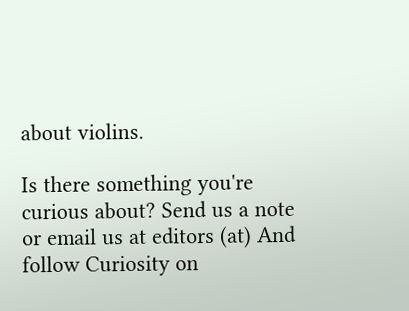about violins.

Is there something you're curious about? Send us a note or email us at editors (at) And follow Curiosity on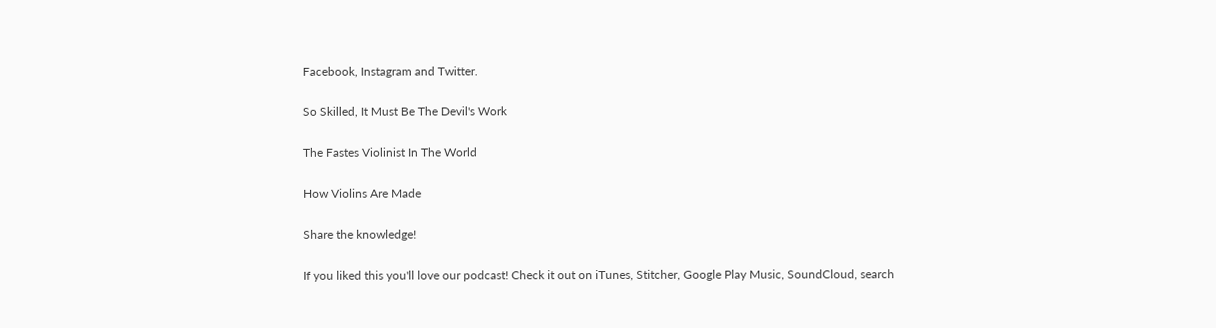Facebook, Instagram and Twitter.

So Skilled, It Must Be The Devil's Work

The Fastes Violinist In The World

How Violins Are Made

Share the knowledge!

If you liked this you'll love our podcast! Check it out on iTunes, Stitcher, Google Play Music, SoundCloud, search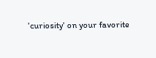'curiosity' on your favorite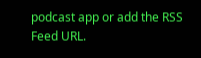podcast app or add the RSS Feed URL.